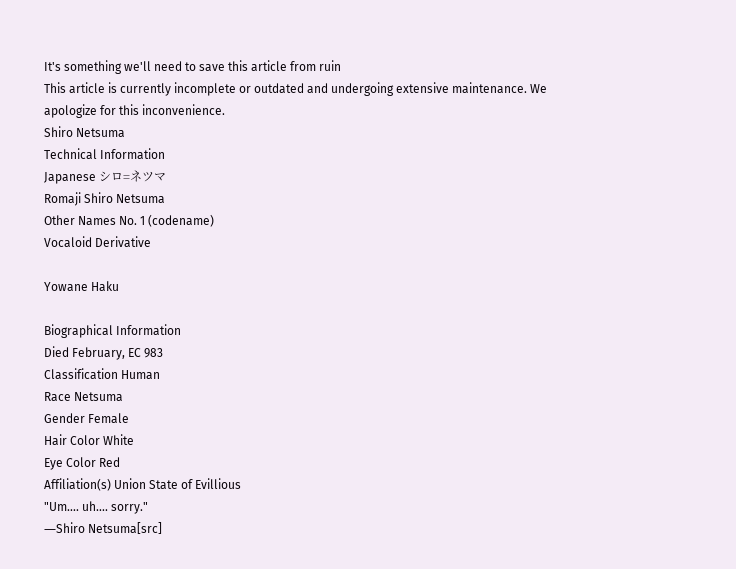It's something we'll need to save this article from ruin
This article is currently incomplete or outdated and undergoing extensive maintenance. We apologize for this inconvenience.
Shiro Netsuma
Technical Information
Japanese シロ=ネツマ
Romaji Shiro Netsuma
Other Names No. 1 (codename)
Vocaloid Derivative

Yowane Haku

Biographical Information
Died February, EC 983
Classification Human
Race Netsuma
Gender Female
Hair Color White
Eye Color Red
Affiliation(s) Union State of Evillious
"Um.... uh.... sorry."
―Shiro Netsuma[src]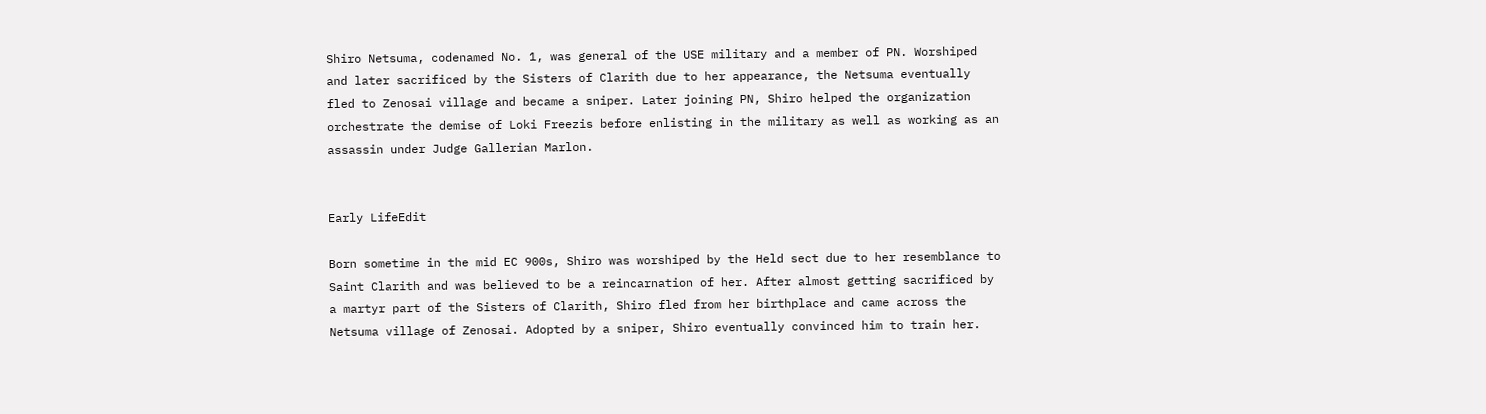Shiro Netsuma, codenamed No. 1, was general of the USE military and a member of PN. Worshiped and later sacrificed by the Sisters of Clarith due to her appearance, the Netsuma eventually fled to Zenosai village and became a sniper. Later joining PN, Shiro helped the organization orchestrate the demise of Loki Freezis before enlisting in the military as well as working as an assassin under Judge Gallerian Marlon.


Early LifeEdit

Born sometime in the mid EC 900s, Shiro was worshiped by the Held sect due to her resemblance to Saint Clarith and was believed to be a reincarnation of her. After almost getting sacrificed by a martyr part of the Sisters of Clarith, Shiro fled from her birthplace and came across the Netsuma village of Zenosai. Adopted by a sniper, Shiro eventually convinced him to train her.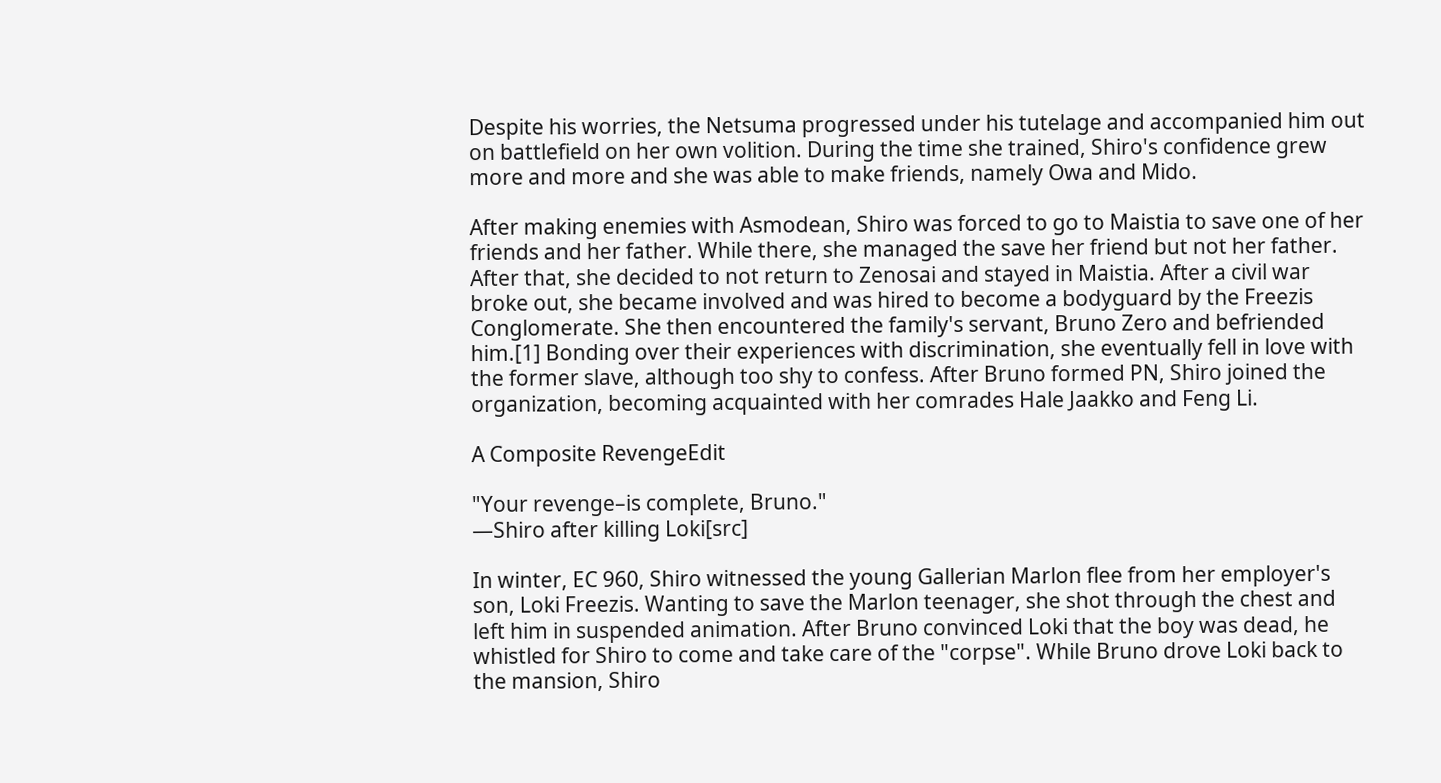Despite his worries, the Netsuma progressed under his tutelage and accompanied him out on battlefield on her own volition. During the time she trained, Shiro's confidence grew more and more and she was able to make friends, namely Owa and Mido.

After making enemies with Asmodean, Shiro was forced to go to Maistia to save one of her friends and her father. While there, she managed the save her friend but not her father. After that, she decided to not return to Zenosai and stayed in Maistia. After a civil war broke out, she became involved and was hired to become a bodyguard by the Freezis Conglomerate. She then encountered the family's servant, Bruno Zero and befriended him.[1] Bonding over their experiences with discrimination, she eventually fell in love with the former slave, although too shy to confess. After Bruno formed PN, Shiro joined the organization, becoming acquainted with her comrades Hale Jaakko and Feng Li.

A Composite RevengeEdit

"Your revenge–is complete, Bruno."
―Shiro after killing Loki[src]

In winter, EC 960, Shiro witnessed the young Gallerian Marlon flee from her employer's son, Loki Freezis. Wanting to save the Marlon teenager, she shot through the chest and left him in suspended animation. After Bruno convinced Loki that the boy was dead, he whistled for Shiro to come and take care of the "corpse". While Bruno drove Loki back to the mansion, Shiro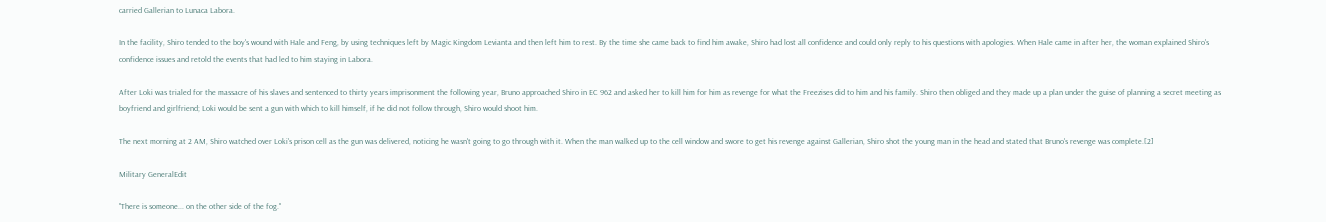carried Gallerian to Lunaca Labora.

In the facility, Shiro tended to the boy's wound with Hale and Feng, by using techniques left by Magic Kingdom Levianta and then left him to rest. By the time she came back to find him awake, Shiro had lost all confidence and could only reply to his questions with apologies. When Hale came in after her, the woman explained Shiro's confidence issues and retold the events that had led to him staying in Labora.

After Loki was trialed for the massacre of his slaves and sentenced to thirty years imprisonment the following year, Bruno approached Shiro in EC 962 and asked her to kill him for him as revenge for what the Freezises did to him and his family. Shiro then obliged and they made up a plan under the guise of planning a secret meeting as boyfriend and girlfriend; Loki would be sent a gun with which to kill himself, if he did not follow through, Shiro would shoot him.

The next morning at 2 AM, Shiro watched over Loki's prison cell as the gun was delivered, noticing he wasn't going to go through with it. When the man walked up to the cell window and swore to get his revenge against Gallerian, Shiro shot the young man in the head and stated that Bruno's revenge was complete.[2]

Military GeneralEdit

"There is someone... on the other side of the fog."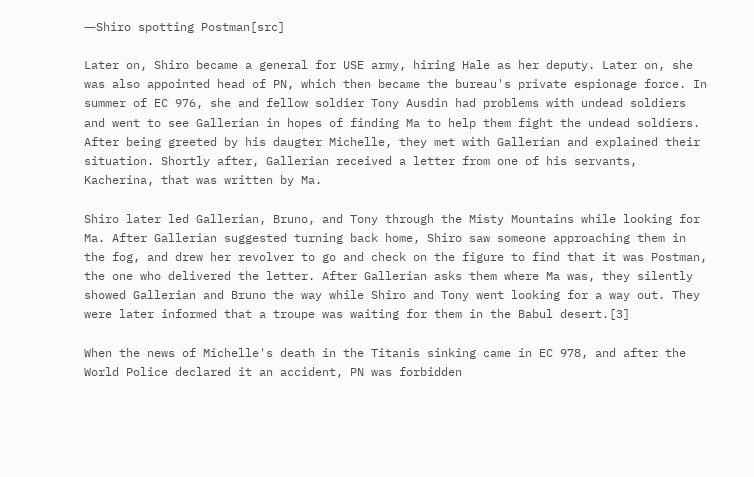―Shiro spotting Postman[src]

Later on, Shiro became a general for USE army, hiring Hale as her deputy. Later on, she was also appointed head of PN, which then became the bureau's private espionage force. In summer of EC 976, she and fellow soldier Tony Ausdin had problems with undead soldiers and went to see Gallerian in hopes of finding Ma to help them fight the undead soldiers. After being greeted by his daugter Michelle, they met with Gallerian and explained their situation. Shortly after, Gallerian received a letter from one of his servants, Kacherina, that was written by Ma.

Shiro later led Gallerian, Bruno, and Tony through the Misty Mountains while looking for Ma. After Gallerian suggested turning back home, Shiro saw someone approaching them in the fog, and drew her revolver to go and check on the figure to find that it was Postman, the one who delivered the letter. After Gallerian asks them where Ma was, they silently showed Gallerian and Bruno the way while Shiro and Tony went looking for a way out. They were later informed that a troupe was waiting for them in the Babul desert.[3]

When the news of Michelle's death in the Titanis sinking came in EC 978, and after the World Police declared it an accident, PN was forbidden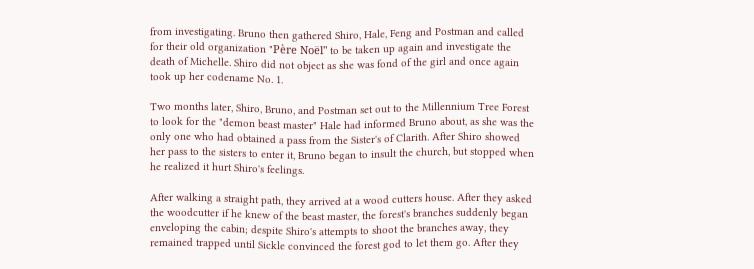from investigating. Bruno then gathered Shiro, Hale, Feng and Postman and called for their old organization "Père Noël" to be taken up again and investigate the death of Michelle. Shiro did not object as she was fond of the girl and once again took up her codename No. 1.

Two months later, Shiro, Bruno, and Postman set out to the Millennium Tree Forest to look for the "demon beast master" Hale had informed Bruno about, as she was the only one who had obtained a pass from the Sister's of Clarith. After Shiro showed her pass to the sisters to enter it, Bruno began to insult the church, but stopped when he realized it hurt Shiro's feelings.

After walking a straight path, they arrived at a wood cutters house. After they asked the woodcutter if he knew of the beast master, the forest's branches suddenly began enveloping the cabin; despite Shiro's attempts to shoot the branches away, they remained trapped until Sickle convinced the forest god to let them go. After they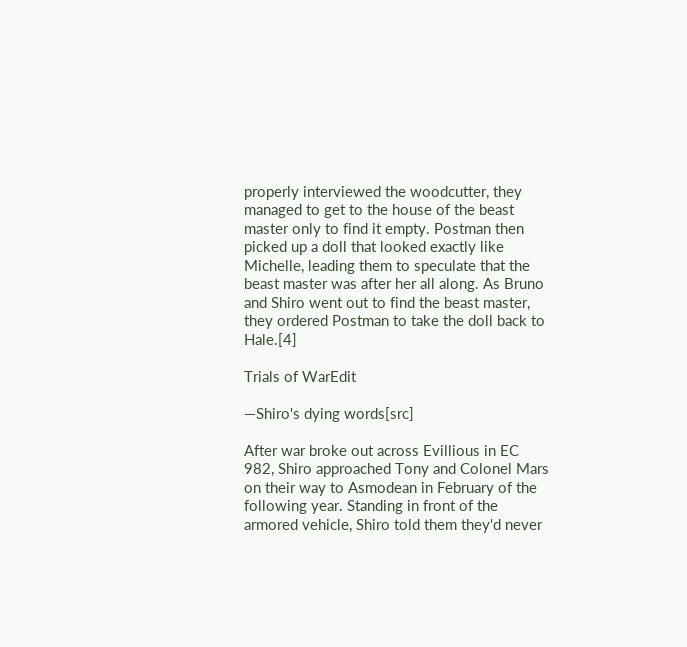properly interviewed the woodcutter, they managed to get to the house of the beast master only to find it empty. Postman then picked up a doll that looked exactly like Michelle, leading them to speculate that the beast master was after her all along. As Bruno and Shiro went out to find the beast master, they ordered Postman to take the doll back to Hale.[4]

Trials of WarEdit

―Shiro's dying words[src]

After war broke out across Evillious in EC 982, Shiro approached Tony and Colonel Mars on their way to Asmodean in February of the following year. Standing in front of the armored vehicle, Shiro told them they'd never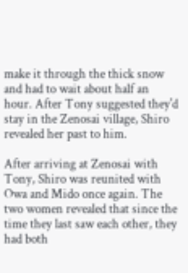make it through the thick snow and had to wait about half an hour. After Tony suggested they'd stay in the Zenosai village, Shiro revealed her past to him.

After arriving at Zenosai with Tony, Shiro was reunited with Owa and Mido once again. The two women revealed that since the time they last saw each other, they had both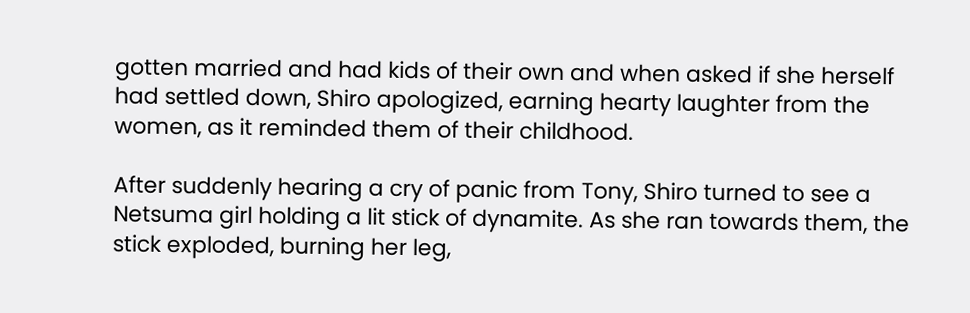gotten married and had kids of their own and when asked if she herself had settled down, Shiro apologized, earning hearty laughter from the women, as it reminded them of their childhood.

After suddenly hearing a cry of panic from Tony, Shiro turned to see a Netsuma girl holding a lit stick of dynamite. As she ran towards them, the stick exploded, burning her leg,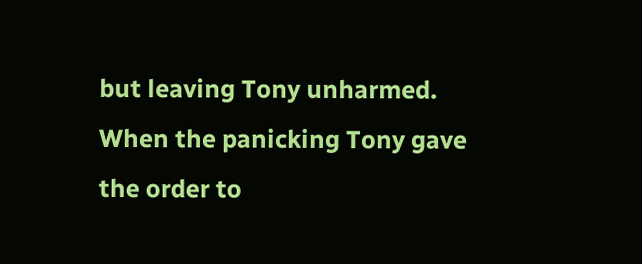but leaving Tony unharmed. When the panicking Tony gave the order to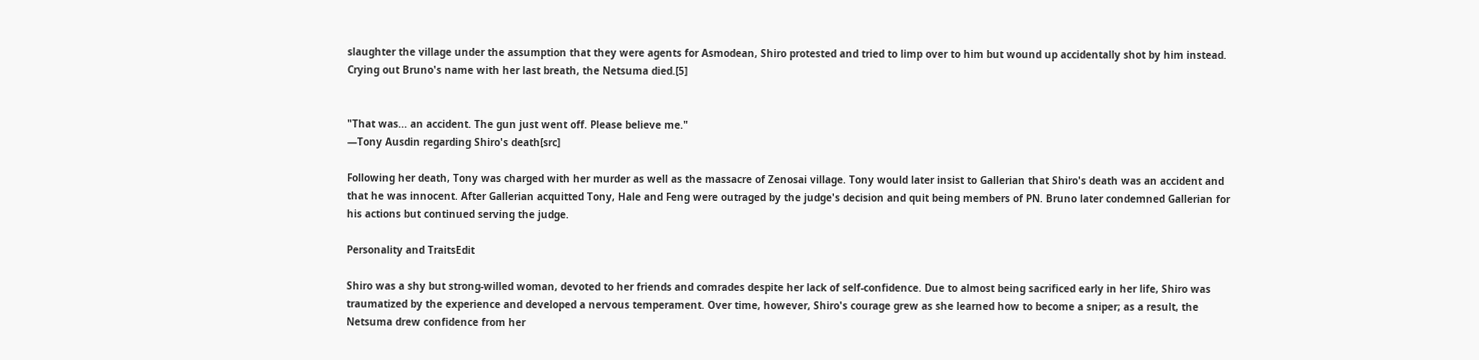slaughter the village under the assumption that they were agents for Asmodean, Shiro protested and tried to limp over to him but wound up accidentally shot by him instead. Crying out Bruno's name with her last breath, the Netsuma died.[5]


"That was... an accident. The gun just went off. Please believe me."
―Tony Ausdin regarding Shiro's death[src]

Following her death, Tony was charged with her murder as well as the massacre of Zenosai village. Tony would later insist to Gallerian that Shiro's death was an accident and that he was innocent. After Gallerian acquitted Tony, Hale and Feng were outraged by the judge's decision and quit being members of PN. Bruno later condemned Gallerian for his actions but continued serving the judge.

Personality and TraitsEdit

Shiro was a shy but strong-willed woman, devoted to her friends and comrades despite her lack of self-confidence. Due to almost being sacrificed early in her life, Shiro was traumatized by the experience and developed a nervous temperament. Over time, however, Shiro's courage grew as she learned how to become a sniper; as a result, the Netsuma drew confidence from her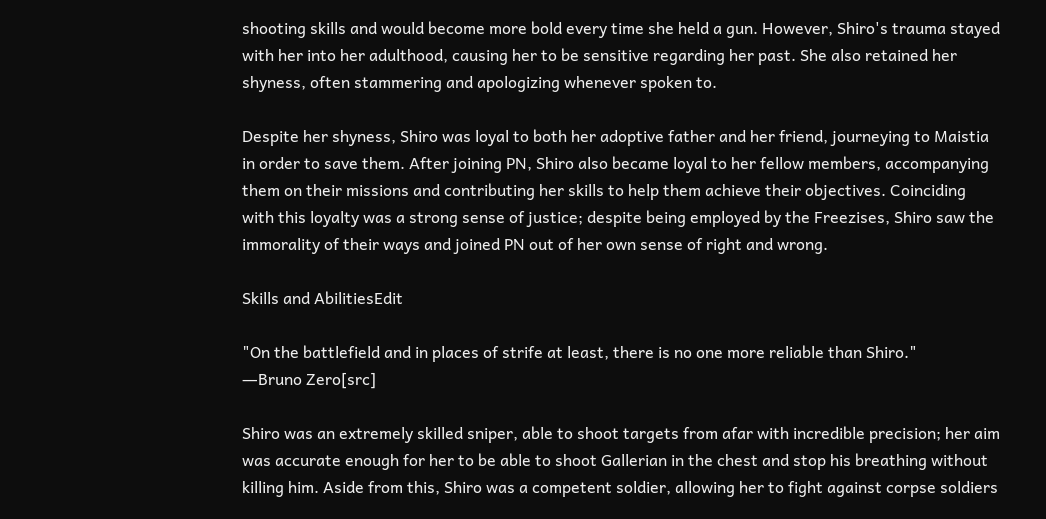shooting skills and would become more bold every time she held a gun. However, Shiro's trauma stayed with her into her adulthood, causing her to be sensitive regarding her past. She also retained her shyness, often stammering and apologizing whenever spoken to.

Despite her shyness, Shiro was loyal to both her adoptive father and her friend, journeying to Maistia in order to save them. After joining PN, Shiro also became loyal to her fellow members, accompanying them on their missions and contributing her skills to help them achieve their objectives. Coinciding with this loyalty was a strong sense of justice; despite being employed by the Freezises, Shiro saw the immorality of their ways and joined PN out of her own sense of right and wrong.

Skills and AbilitiesEdit

"On the battlefield and in places of strife at least, there is no one more reliable than Shiro."
―Bruno Zero[src]

Shiro was an extremely skilled sniper, able to shoot targets from afar with incredible precision; her aim was accurate enough for her to be able to shoot Gallerian in the chest and stop his breathing without killing him. Aside from this, Shiro was a competent soldier, allowing her to fight against corpse soldiers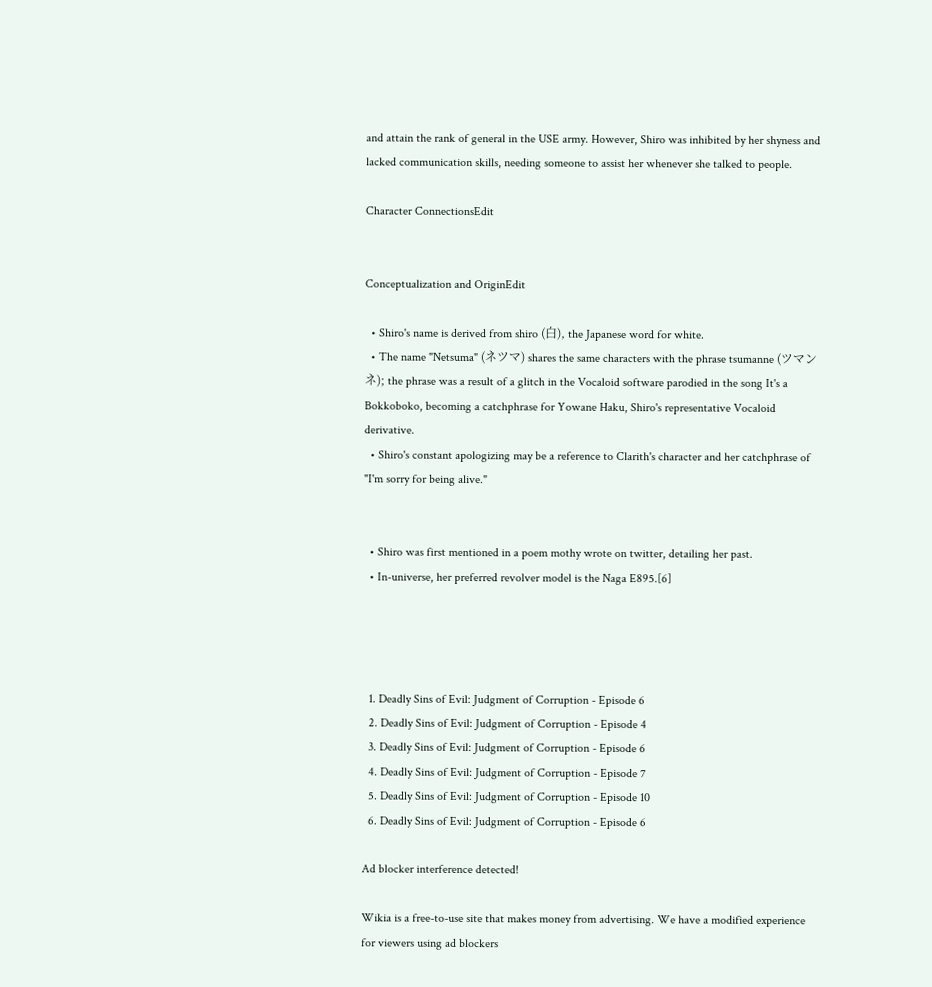and attain the rank of general in the USE army. However, Shiro was inhibited by her shyness and lacked communication skills, needing someone to assist her whenever she talked to people.

Character ConnectionsEdit


Conceptualization and OriginEdit

  • Shiro's name is derived from shiro (白), the Japanese word for white.
  • The name "Netsuma" (ネツマ) shares the same characters with the phrase tsumanne (ツマンネ); the phrase was a result of a glitch in the Vocaloid software parodied in the song It's a Bokkoboko, becoming a catchphrase for Yowane Haku, Shiro's representative Vocaloid derivative.
  • Shiro's constant apologizing may be a reference to Clarith's character and her catchphrase of "I'm sorry for being alive."


  • Shiro was first mentioned in a poem mothy wrote on twitter, detailing her past.
  • In-universe, her preferred revolver model is the Naga E895.[6]




  1. Deadly Sins of Evil: Judgment of Corruption - Episode 6
  2. Deadly Sins of Evil: Judgment of Corruption - Episode 4
  3. Deadly Sins of Evil: Judgment of Corruption - Episode 6
  4. Deadly Sins of Evil: Judgment of Corruption - Episode 7
  5. Deadly Sins of Evil: Judgment of Corruption - Episode 10
  6. Deadly Sins of Evil: Judgment of Corruption - Episode 6

Ad blocker interference detected!

Wikia is a free-to-use site that makes money from advertising. We have a modified experience for viewers using ad blockers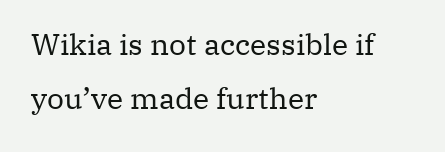Wikia is not accessible if you’ve made further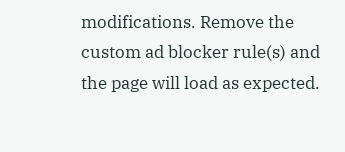modifications. Remove the custom ad blocker rule(s) and the page will load as expected.